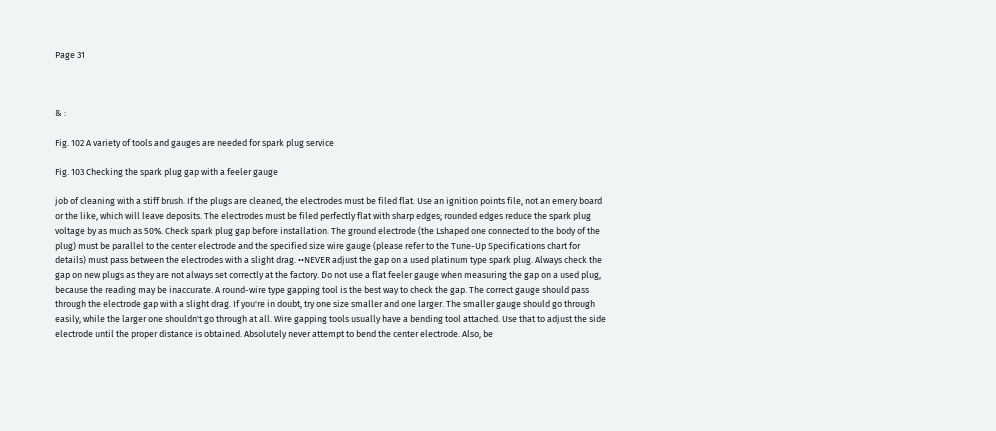Page 31



& :

Fig. 102 A variety of tools and gauges are needed for spark plug service

Fig. 103 Checking the spark plug gap with a feeler gauge

job of cleaning with a stiff brush. If the plugs are cleaned, the electrodes must be filed flat. Use an ignition points file, not an emery board or the like, which will leave deposits. The electrodes must be filed perfectly flat with sharp edges; rounded edges reduce the spark plug voltage by as much as 50%. Check spark plug gap before installation. The ground electrode (the Lshaped one connected to the body of the plug) must be parallel to the center electrode and the specified size wire gauge (please refer to the Tune-Up Specifications chart for details) must pass between the electrodes with a slight drag. ••NEVER adjust the gap on a used platinum type spark plug. Always check the gap on new plugs as they are not always set correctly at the factory. Do not use a flat feeler gauge when measuring the gap on a used plug, because the reading may be inaccurate. A round-wire type gapping tool is the best way to check the gap. The correct gauge should pass through the electrode gap with a slight drag. If you're in doubt, try one size smaller and one larger. The smaller gauge should go through easily, while the larger one shouldn't go through at all. Wire gapping tools usually have a bending tool attached. Use that to adjust the side electrode until the proper distance is obtained. Absolutely never attempt to bend the center electrode. Also, be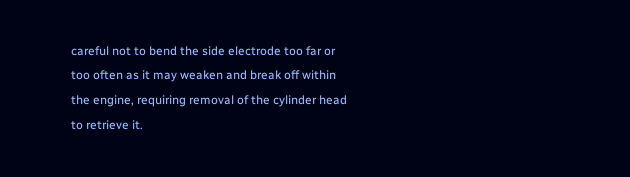careful not to bend the side electrode too far or too often as it may weaken and break off within the engine, requiring removal of the cylinder head to retrieve it.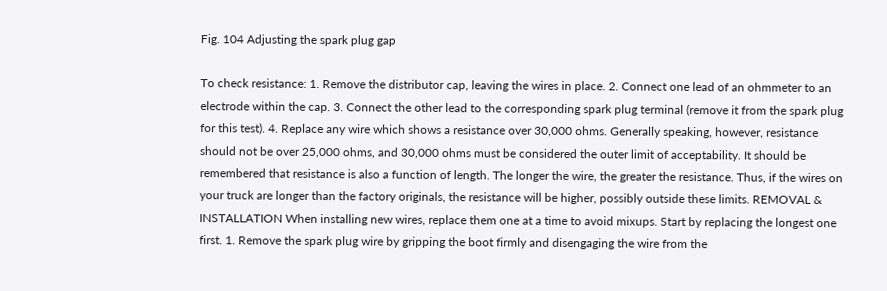Fig. 104 Adjusting the spark plug gap

To check resistance: 1. Remove the distributor cap, leaving the wires in place. 2. Connect one lead of an ohmmeter to an electrode within the cap. 3. Connect the other lead to the corresponding spark plug terminal (remove it from the spark plug for this test). 4. Replace any wire which shows a resistance over 30,000 ohms. Generally speaking, however, resistance should not be over 25,000 ohms, and 30,000 ohms must be considered the outer limit of acceptability. It should be remembered that resistance is also a function of length. The longer the wire, the greater the resistance. Thus, if the wires on your truck are longer than the factory originals, the resistance will be higher, possibly outside these limits. REMOVAL & INSTALLATION When installing new wires, replace them one at a time to avoid mixups. Start by replacing the longest one first. 1. Remove the spark plug wire by gripping the boot firmly and disengaging the wire from the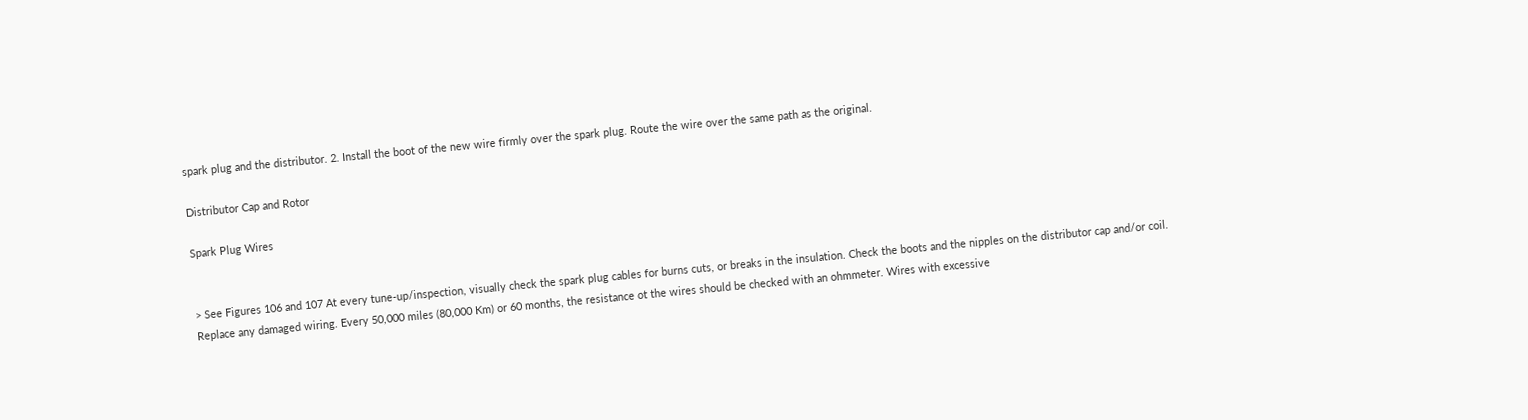spark plug and the distributor. 2. Install the boot of the new wire firmly over the spark plug. Route the wire over the same path as the original.

Distributor Cap and Rotor

Spark Plug Wires


> See Figures 106 and 107 At every tune-up/inspection, visually check the spark plug cables for burns cuts, or breaks in the insulation. Check the boots and the nipples on the distributor cap and/or coil. Replace any damaged wiring. Every 50,000 miles (80,000 Km) or 60 months, the resistance ot the wires should be checked with an ohmmeter. Wires with excessive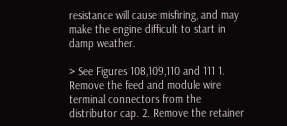resistance will cause misfiring, and may make the engine difficult to start in damp weather.

> See Figures 108,109,110 and 111 1. Remove the feed and module wire terminal connectors from the distributor cap. 2. Remove the retainer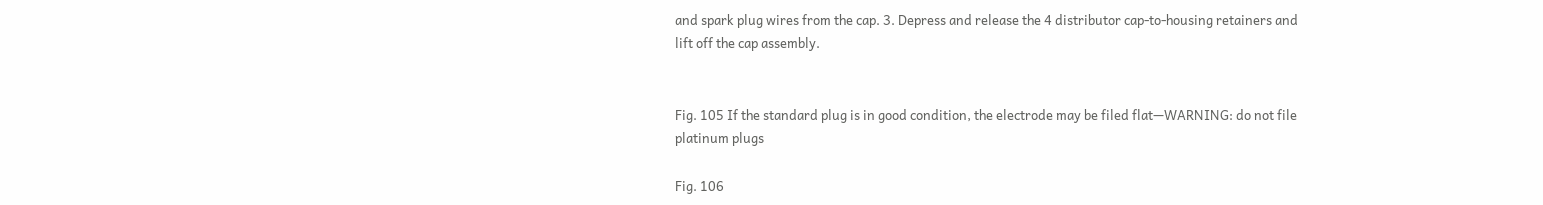and spark plug wires from the cap. 3. Depress and release the 4 distributor cap-to-housing retainers and lift off the cap assembly.


Fig. 105 If the standard plug is in good condition, the electrode may be filed flat—WARNING: do not file platinum plugs

Fig. 106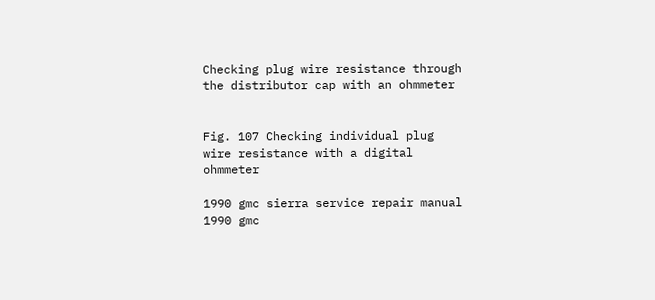Checking plug wire resistance through the distributor cap with an ohmmeter


Fig. 107 Checking individual plug wire resistance with a digital ohmmeter

1990 gmc sierra service repair manual
1990 gmc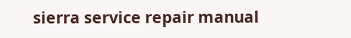sierra service repair manual